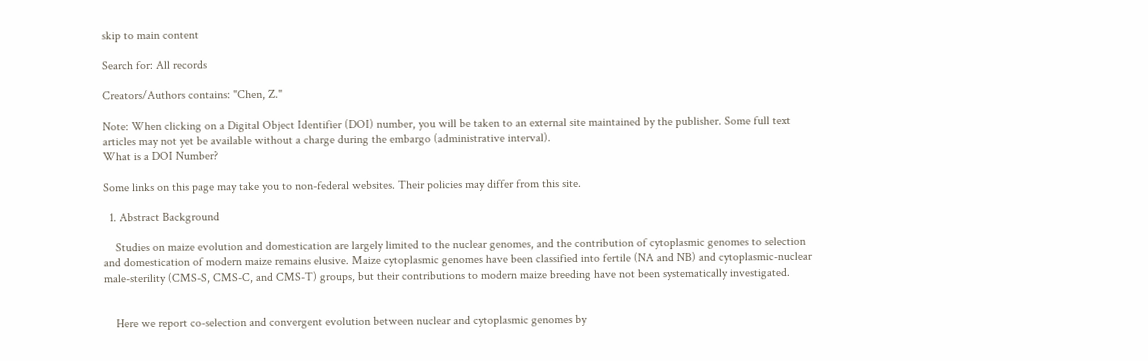skip to main content

Search for: All records

Creators/Authors contains: "Chen, Z."

Note: When clicking on a Digital Object Identifier (DOI) number, you will be taken to an external site maintained by the publisher. Some full text articles may not yet be available without a charge during the embargo (administrative interval).
What is a DOI Number?

Some links on this page may take you to non-federal websites. Their policies may differ from this site.

  1. Abstract Background

    Studies on maize evolution and domestication are largely limited to the nuclear genomes, and the contribution of cytoplasmic genomes to selection and domestication of modern maize remains elusive. Maize cytoplasmic genomes have been classified into fertile (NA and NB) and cytoplasmic-nuclear male-sterility (CMS-S, CMS-C, and CMS-T) groups, but their contributions to modern maize breeding have not been systematically investigated.


    Here we report co-selection and convergent evolution between nuclear and cytoplasmic genomes by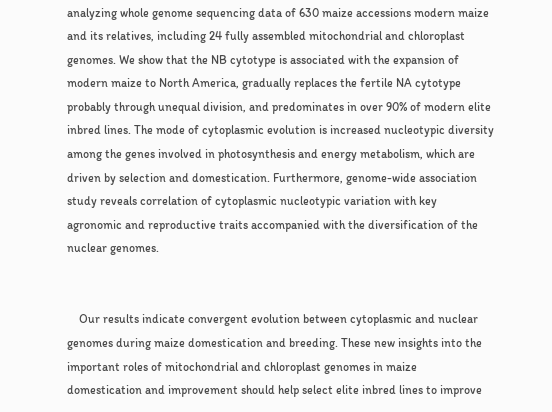analyzing whole genome sequencing data of 630 maize accessions modern maize and its relatives, including 24 fully assembled mitochondrial and chloroplast genomes. We show that the NB cytotype is associated with the expansion of modern maize to North America, gradually replaces the fertile NA cytotype probably through unequal division, and predominates in over 90% of modern elite inbred lines. The mode of cytoplasmic evolution is increased nucleotypic diversity among the genes involved in photosynthesis and energy metabolism, which are driven by selection and domestication. Furthermore, genome-wide association study reveals correlation of cytoplasmic nucleotypic variation with key agronomic and reproductive traits accompanied with the diversification of the nuclear genomes.


    Our results indicate convergent evolution between cytoplasmic and nuclear genomes during maize domestication and breeding. These new insights into the important roles of mitochondrial and chloroplast genomes in maize domestication and improvement should help select elite inbred lines to improve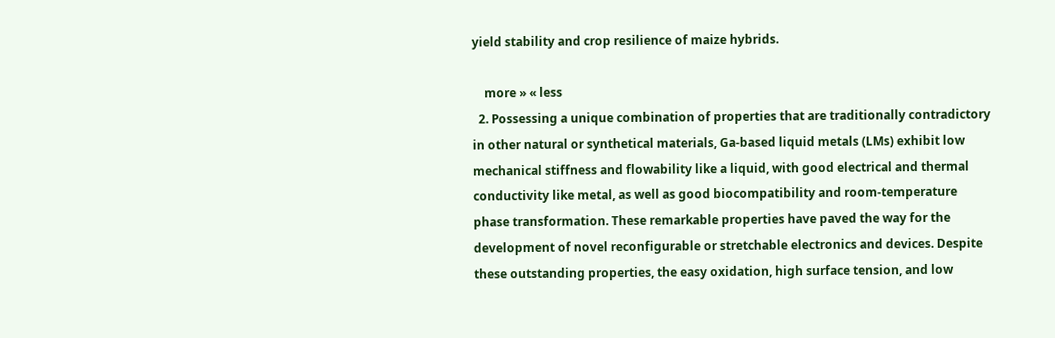yield stability and crop resilience of maize hybrids.

    more » « less
  2. Possessing a unique combination of properties that are traditionally contradictory in other natural or synthetical materials, Ga-based liquid metals (LMs) exhibit low mechanical stiffness and flowability like a liquid, with good electrical and thermal conductivity like metal, as well as good biocompatibility and room-temperature phase transformation. These remarkable properties have paved the way for the development of novel reconfigurable or stretchable electronics and devices. Despite these outstanding properties, the easy oxidation, high surface tension, and low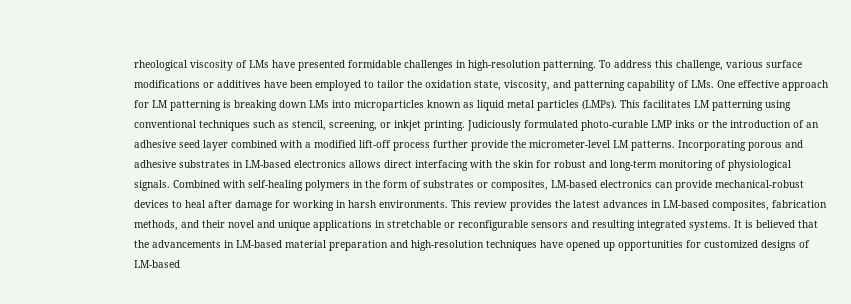rheological viscosity of LMs have presented formidable challenges in high-resolution patterning. To address this challenge, various surface modifications or additives have been employed to tailor the oxidation state, viscosity, and patterning capability of LMs. One effective approach for LM patterning is breaking down LMs into microparticles known as liquid metal particles (LMPs). This facilitates LM patterning using conventional techniques such as stencil, screening, or inkjet printing. Judiciously formulated photo-curable LMP inks or the introduction of an adhesive seed layer combined with a modified lift-off process further provide the micrometer-level LM patterns. Incorporating porous and adhesive substrates in LM-based electronics allows direct interfacing with the skin for robust and long-term monitoring of physiological signals. Combined with self-healing polymers in the form of substrates or composites, LM-based electronics can provide mechanical-robust devices to heal after damage for working in harsh environments. This review provides the latest advances in LM-based composites, fabrication methods, and their novel and unique applications in stretchable or reconfigurable sensors and resulting integrated systems. It is believed that the advancements in LM-based material preparation and high-resolution techniques have opened up opportunities for customized designs of LM-based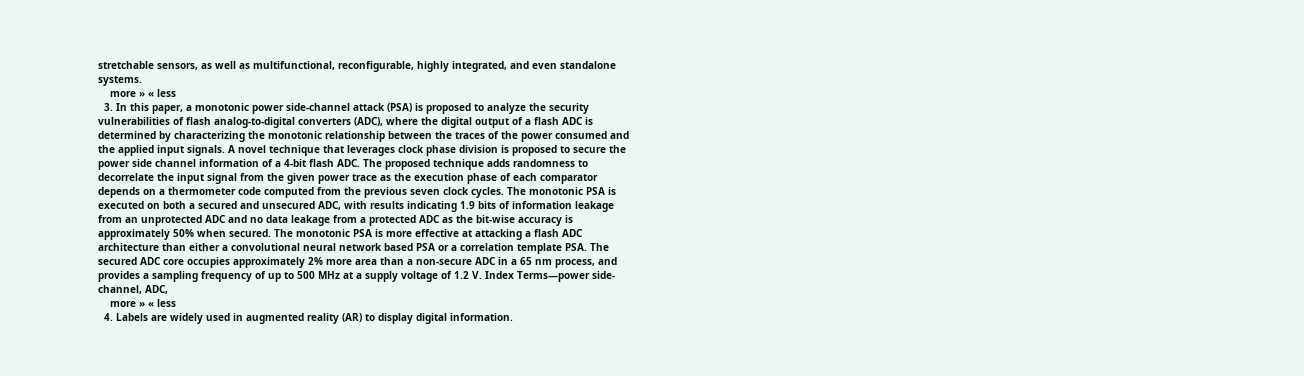stretchable sensors, as well as multifunctional, reconfigurable, highly integrated, and even standalone systems.
    more » « less
  3. In this paper, a monotonic power side-channel attack (PSA) is proposed to analyze the security vulnerabilities of flash analog-to-digital converters (ADC), where the digital output of a flash ADC is determined by characterizing the monotonic relationship between the traces of the power consumed and the applied input signals. A novel technique that leverages clock phase division is proposed to secure the power side channel information of a 4-bit flash ADC. The proposed technique adds randomness to decorrelate the input signal from the given power trace as the execution phase of each comparator depends on a thermometer code computed from the previous seven clock cycles. The monotonic PSA is executed on both a secured and unsecured ADC, with results indicating 1.9 bits of information leakage from an unprotected ADC and no data leakage from a protected ADC as the bit-wise accuracy is approximately 50% when secured. The monotonic PSA is more effective at attacking a flash ADC architecture than either a convolutional neural network based PSA or a correlation template PSA. The secured ADC core occupies approximately 2% more area than a non-secure ADC in a 65 nm process, and provides a sampling frequency of up to 500 MHz at a supply voltage of 1.2 V. Index Terms—power side-channel, ADC,
    more » « less
  4. Labels are widely used in augmented reality (AR) to display digital information.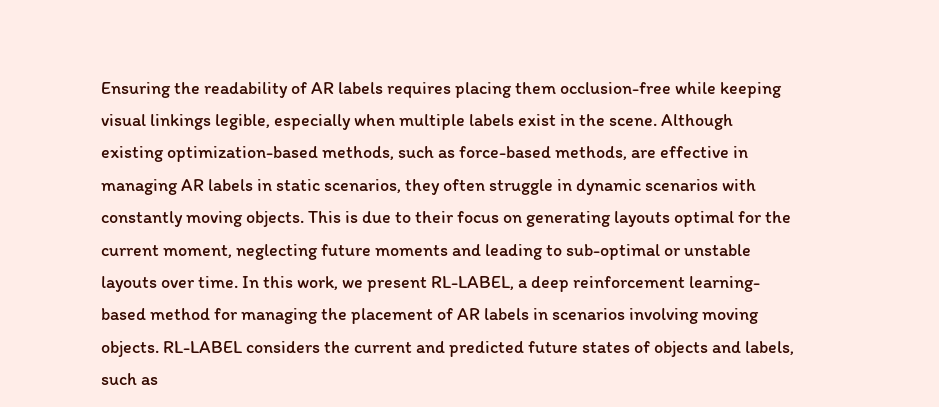Ensuring the readability of AR labels requires placing them occlusion-free while keeping visual linkings legible, especially when multiple labels exist in the scene. Although existing optimization-based methods, such as force-based methods, are effective in managing AR labels in static scenarios, they often struggle in dynamic scenarios with constantly moving objects. This is due to their focus on generating layouts optimal for the current moment, neglecting future moments and leading to sub-optimal or unstable layouts over time. In this work, we present RL-LABEL, a deep reinforcement learning-based method for managing the placement of AR labels in scenarios involving moving objects. RL-LABEL considers the current and predicted future states of objects and labels, such as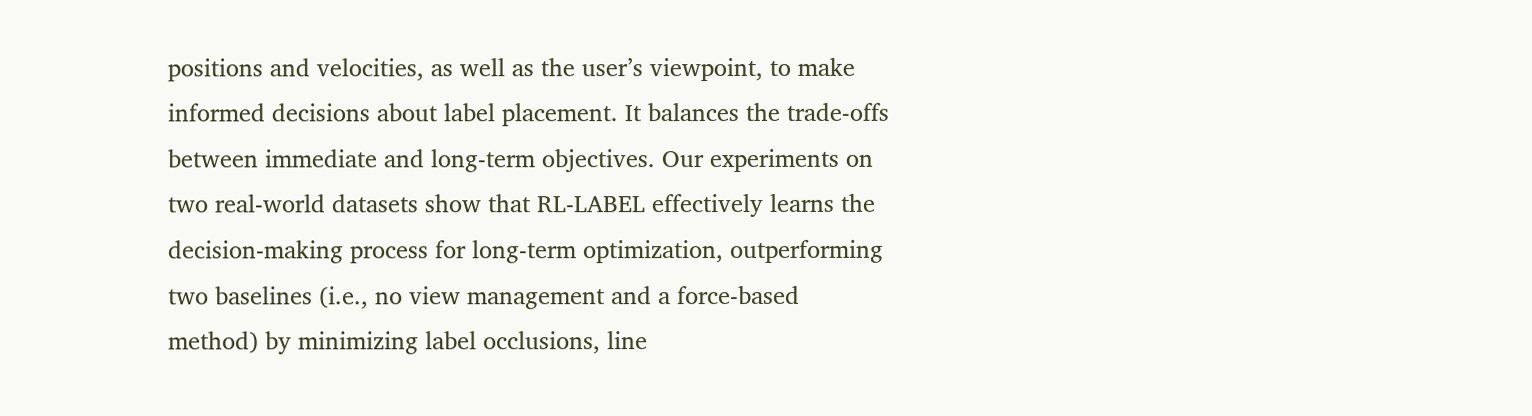positions and velocities, as well as the user’s viewpoint, to make informed decisions about label placement. It balances the trade-offs between immediate and long-term objectives. Our experiments on two real-world datasets show that RL-LABEL effectively learns the decision-making process for long-term optimization, outperforming two baselines (i.e., no view management and a force-based method) by minimizing label occlusions, line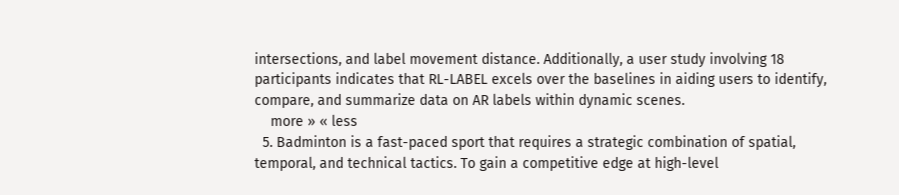intersections, and label movement distance. Additionally, a user study involving 18 participants indicates that RL-LABEL excels over the baselines in aiding users to identify, compare, and summarize data on AR labels within dynamic scenes.
    more » « less
  5. Badminton is a fast-paced sport that requires a strategic combination of spatial, temporal, and technical tactics. To gain a competitive edge at high-level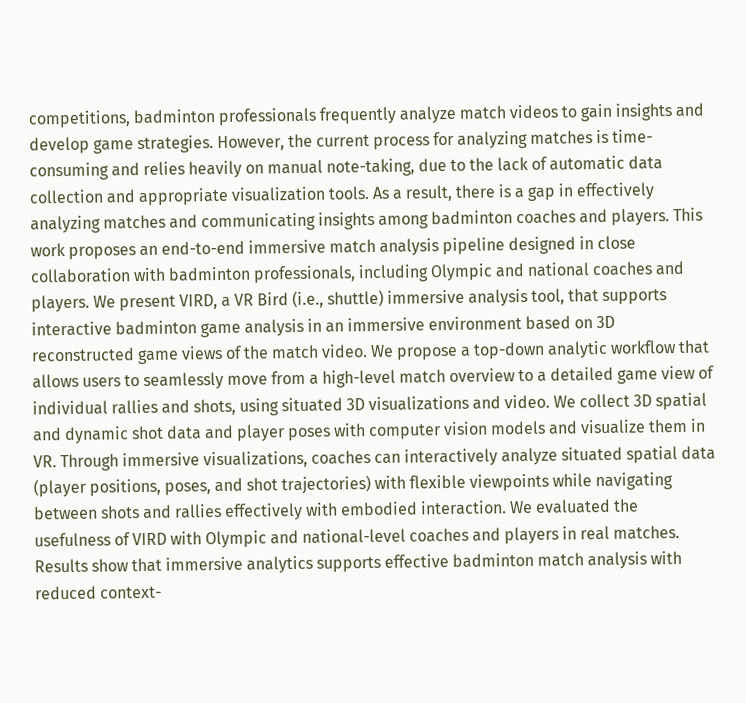competitions, badminton professionals frequently analyze match videos to gain insights and develop game strategies. However, the current process for analyzing matches is time-consuming and relies heavily on manual note-taking, due to the lack of automatic data collection and appropriate visualization tools. As a result, there is a gap in effectively analyzing matches and communicating insights among badminton coaches and players. This work proposes an end-to-end immersive match analysis pipeline designed in close collaboration with badminton professionals, including Olympic and national coaches and players. We present VIRD, a VR Bird (i.e., shuttle) immersive analysis tool, that supports interactive badminton game analysis in an immersive environment based on 3D reconstructed game views of the match video. We propose a top-down analytic workflow that allows users to seamlessly move from a high-level match overview to a detailed game view of individual rallies and shots, using situated 3D visualizations and video. We collect 3D spatial and dynamic shot data and player poses with computer vision models and visualize them in VR. Through immersive visualizations, coaches can interactively analyze situated spatial data (player positions, poses, and shot trajectories) with flexible viewpoints while navigating between shots and rallies effectively with embodied interaction. We evaluated the usefulness of VIRD with Olympic and national-level coaches and players in real matches. Results show that immersive analytics supports effective badminton match analysis with reduced context-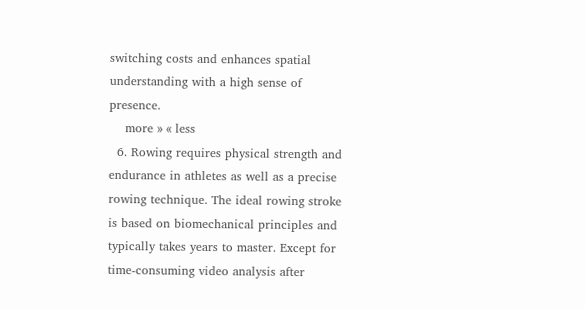switching costs and enhances spatial understanding with a high sense of presence.
    more » « less
  6. Rowing requires physical strength and endurance in athletes as well as a precise rowing technique. The ideal rowing stroke is based on biomechanical principles and typically takes years to master. Except for time-consuming video analysis after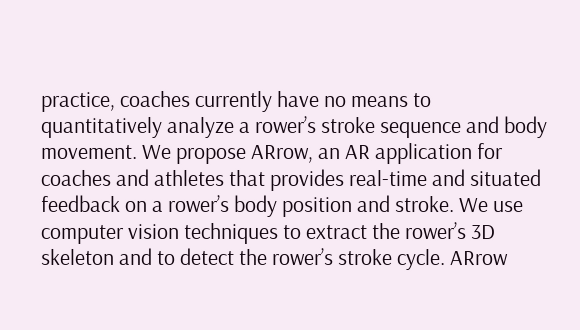practice, coaches currently have no means to quantitatively analyze a rower’s stroke sequence and body movement. We propose ARrow, an AR application for coaches and athletes that provides real-time and situated feedback on a rower’s body position and stroke. We use computer vision techniques to extract the rower’s 3D skeleton and to detect the rower’s stroke cycle. ARrow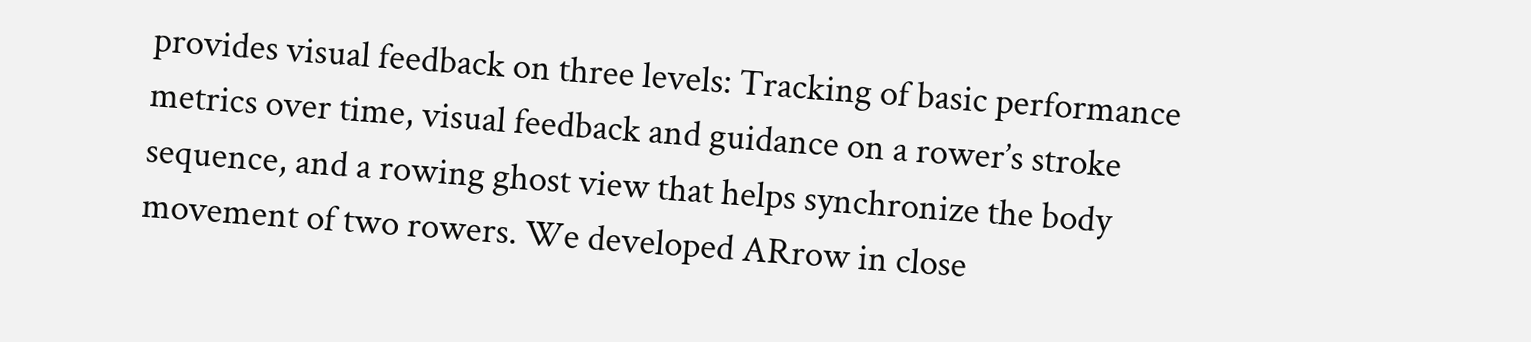provides visual feedback on three levels: Tracking of basic performance metrics over time, visual feedback and guidance on a rower’s stroke sequence, and a rowing ghost view that helps synchronize the body movement of two rowers. We developed ARrow in close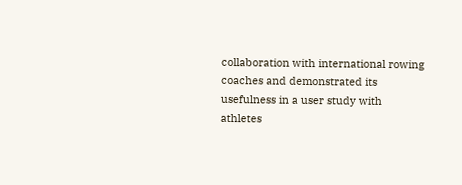collaboration with international rowing coaches and demonstrated its usefulness in a user study with athletes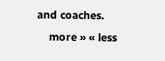and coaches.
    more » « less